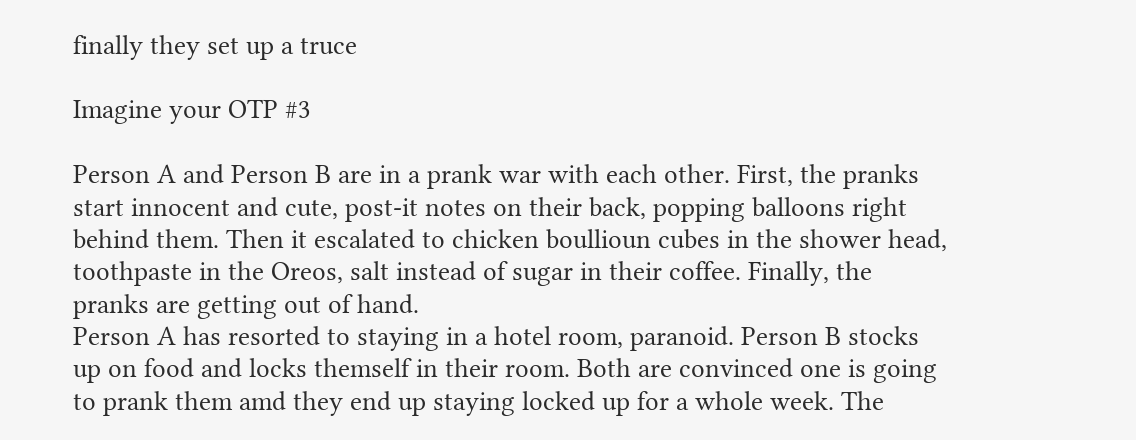finally they set up a truce

Imagine your OTP #3

Person A and Person B are in a prank war with each other. First, the pranks start innocent and cute, post-it notes on their back, popping balloons right behind them. Then it escalated to chicken boullioun cubes in the shower head, toothpaste in the Oreos, salt instead of sugar in their coffee. Finally, the pranks are getting out of hand.
Person A has resorted to staying in a hotel room, paranoid. Person B stocks up on food and locks themself in their room. Both are convinced one is going to prank them amd they end up staying locked up for a whole week. The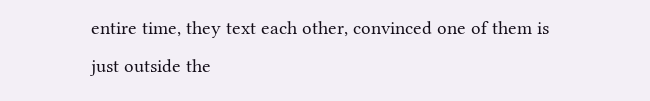entire time, they text each other, convinced one of them is just outside the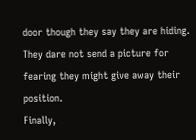door though they say they are hiding. They dare not send a picture for fearing they might give away their position.
Finally,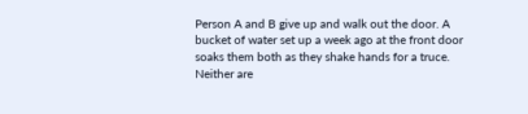Person A and B give up and walk out the door. A bucket of water set up a week ago at the front door soaks them both as they shake hands for a truce. Neither are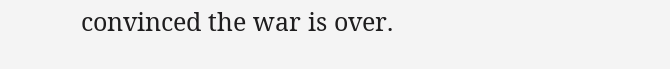convinced the war is over.